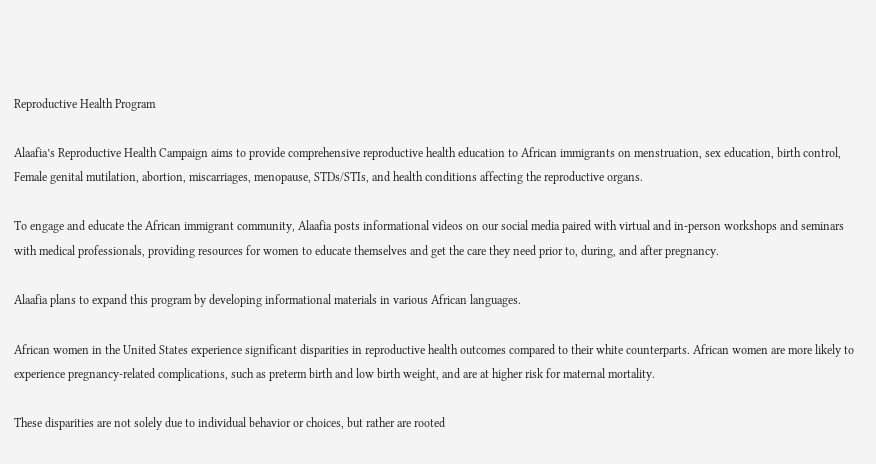Reproductive Health Program

Alaafia’s Reproductive Health Campaign aims to provide comprehensive reproductive health education to African immigrants on menstruation, sex education, birth control, Female genital mutilation, abortion, miscarriages, menopause, STDs/STIs, and health conditions affecting the reproductive organs.

To engage and educate the African immigrant community, Alaafia posts informational videos on our social media paired with virtual and in-person workshops and seminars with medical professionals, providing resources for women to educate themselves and get the care they need prior to, during, and after pregnancy.

Alaafia plans to expand this program by developing informational materials in various African languages.

African women in the United States experience significant disparities in reproductive health outcomes compared to their white counterparts. African women are more likely to experience pregnancy-related complications, such as preterm birth and low birth weight, and are at higher risk for maternal mortality.

These disparities are not solely due to individual behavior or choices, but rather are rooted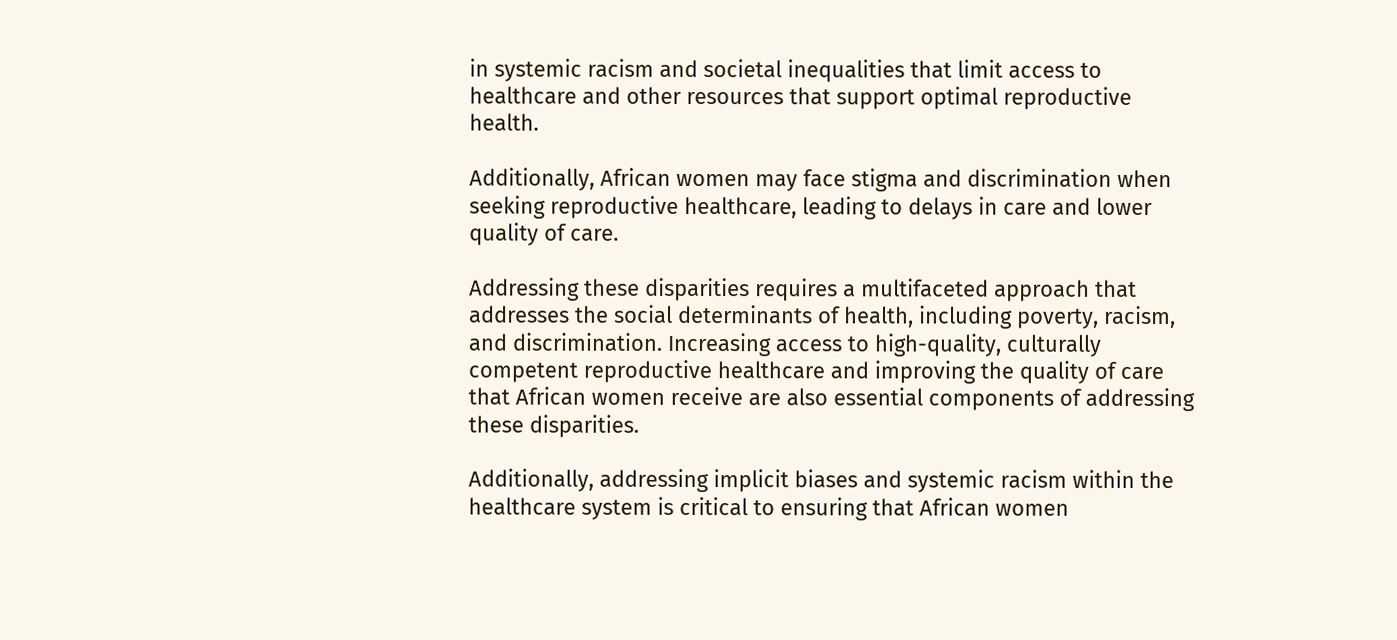in systemic racism and societal inequalities that limit access to healthcare and other resources that support optimal reproductive health.

Additionally, African women may face stigma and discrimination when seeking reproductive healthcare, leading to delays in care and lower quality of care.

Addressing these disparities requires a multifaceted approach that addresses the social determinants of health, including poverty, racism, and discrimination. Increasing access to high-quality, culturally competent reproductive healthcare and improving the quality of care that African women receive are also essential components of addressing these disparities.

Additionally, addressing implicit biases and systemic racism within the healthcare system is critical to ensuring that African women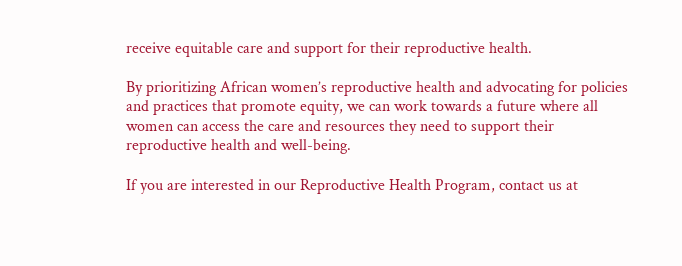receive equitable care and support for their reproductive health.

By prioritizing African women’s reproductive health and advocating for policies and practices that promote equity, we can work towards a future where all women can access the care and resources they need to support their reproductive health and well-being.

If you are interested in our Reproductive Health Program, contact us at